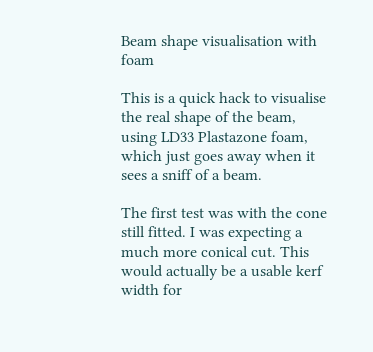Beam shape visualisation with foam

This is a quick hack to visualise the real shape of the beam, using LD33 Plastazone foam, which just goes away when it sees a sniff of a beam.

The first test was with the cone still fitted. I was expecting a much more conical cut. This would actually be a usable kerf width for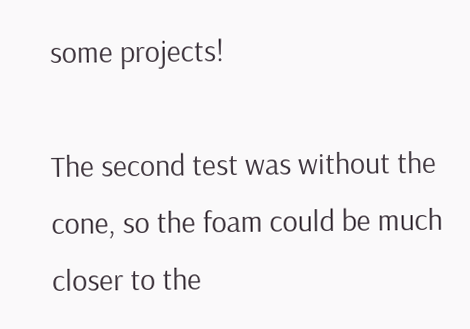some projects!

The second test was without the cone, so the foam could be much closer to the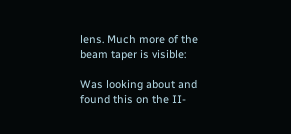lens. Much more of the beam taper is visible:

Was looking about and found this on the II-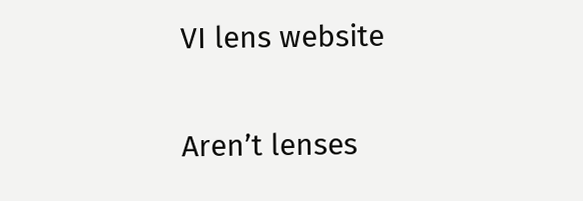VI lens website

Aren’t lenses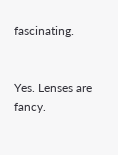fascinating.


Yes. Lenses are fancy.